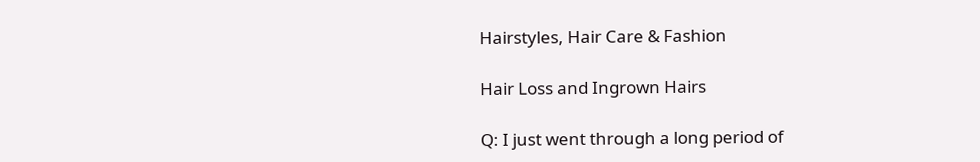Hairstyles, Hair Care & Fashion

Hair Loss and Ingrown Hairs

Q: I just went through a long period of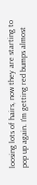loosing lots of hairs, now they are starting to pop up again. I'm getting red bumps almost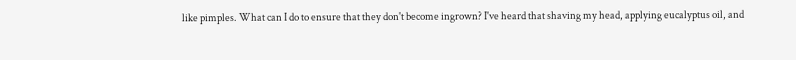like pimples. What can I do to ensure that they don't become ingrown? I've heard that shaving my head, applying eucalyptus oil, and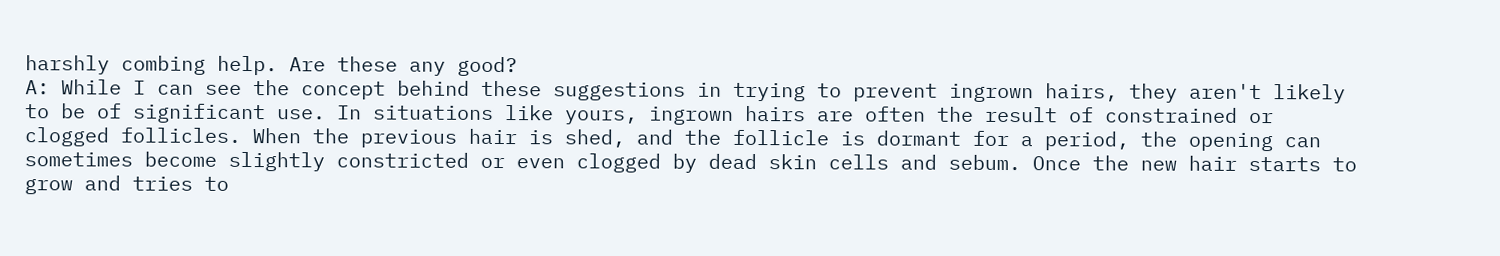harshly combing help. Are these any good?
A: While I can see the concept behind these suggestions in trying to prevent ingrown hairs, they aren't likely to be of significant use. In situations like yours, ingrown hairs are often the result of constrained or clogged follicles. When the previous hair is shed, and the follicle is dormant for a period, the opening can sometimes become slightly constricted or even clogged by dead skin cells and sebum. Once the new hair starts to grow and tries to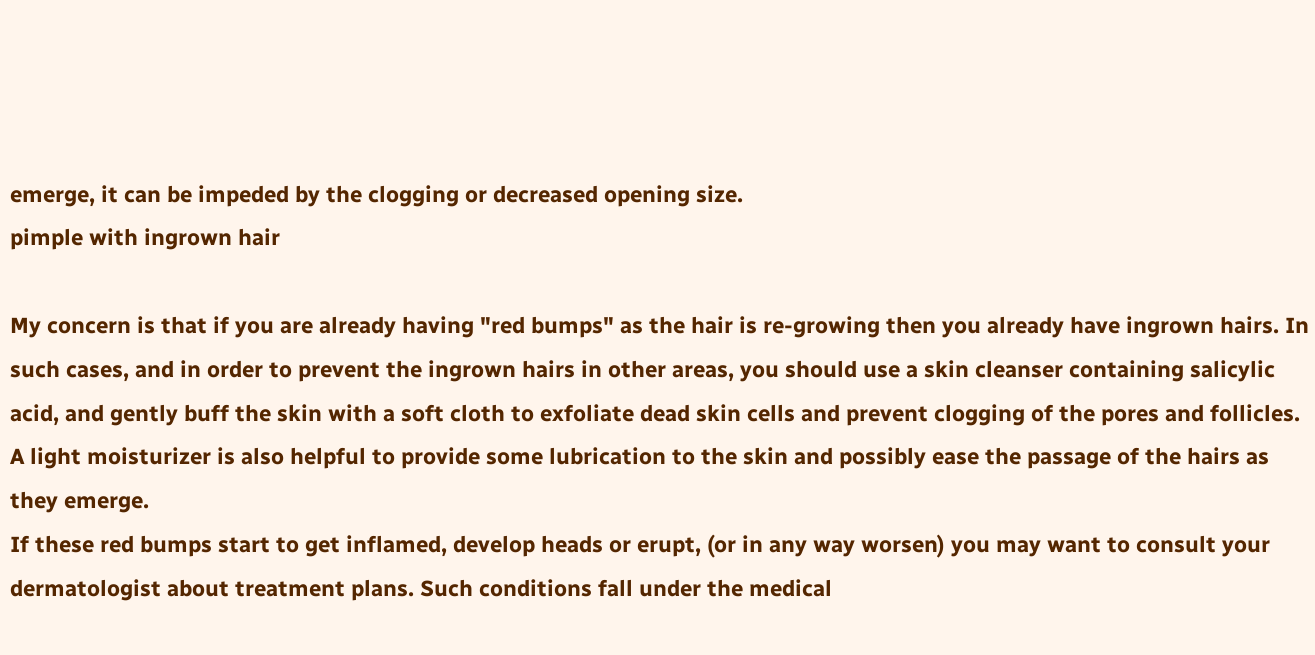emerge, it can be impeded by the clogging or decreased opening size.
pimple with ingrown hair

My concern is that if you are already having "red bumps" as the hair is re-growing then you already have ingrown hairs. In such cases, and in order to prevent the ingrown hairs in other areas, you should use a skin cleanser containing salicylic acid, and gently buff the skin with a soft cloth to exfoliate dead skin cells and prevent clogging of the pores and follicles. A light moisturizer is also helpful to provide some lubrication to the skin and possibly ease the passage of the hairs as they emerge.
If these red bumps start to get inflamed, develop heads or erupt, (or in any way worsen) you may want to consult your dermatologist about treatment plans. Such conditions fall under the medical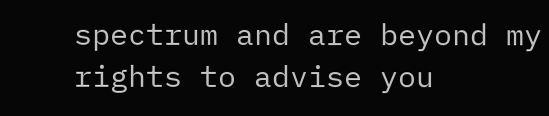spectrum and are beyond my rights to advise you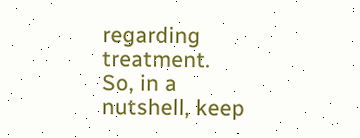regarding treatment.
So, in a nutshell, keep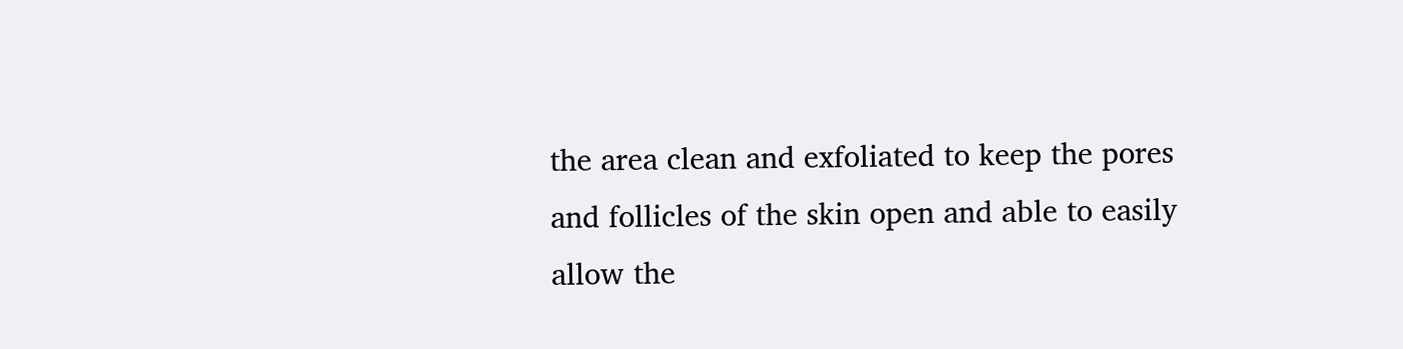the area clean and exfoliated to keep the pores and follicles of the skin open and able to easily allow the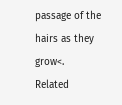passage of the hairs as they grow<.
Related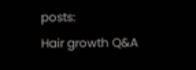posts:
Hair growth Q&A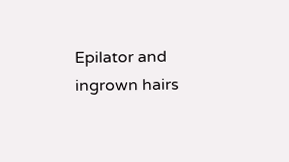Epilator and ingrown hairs